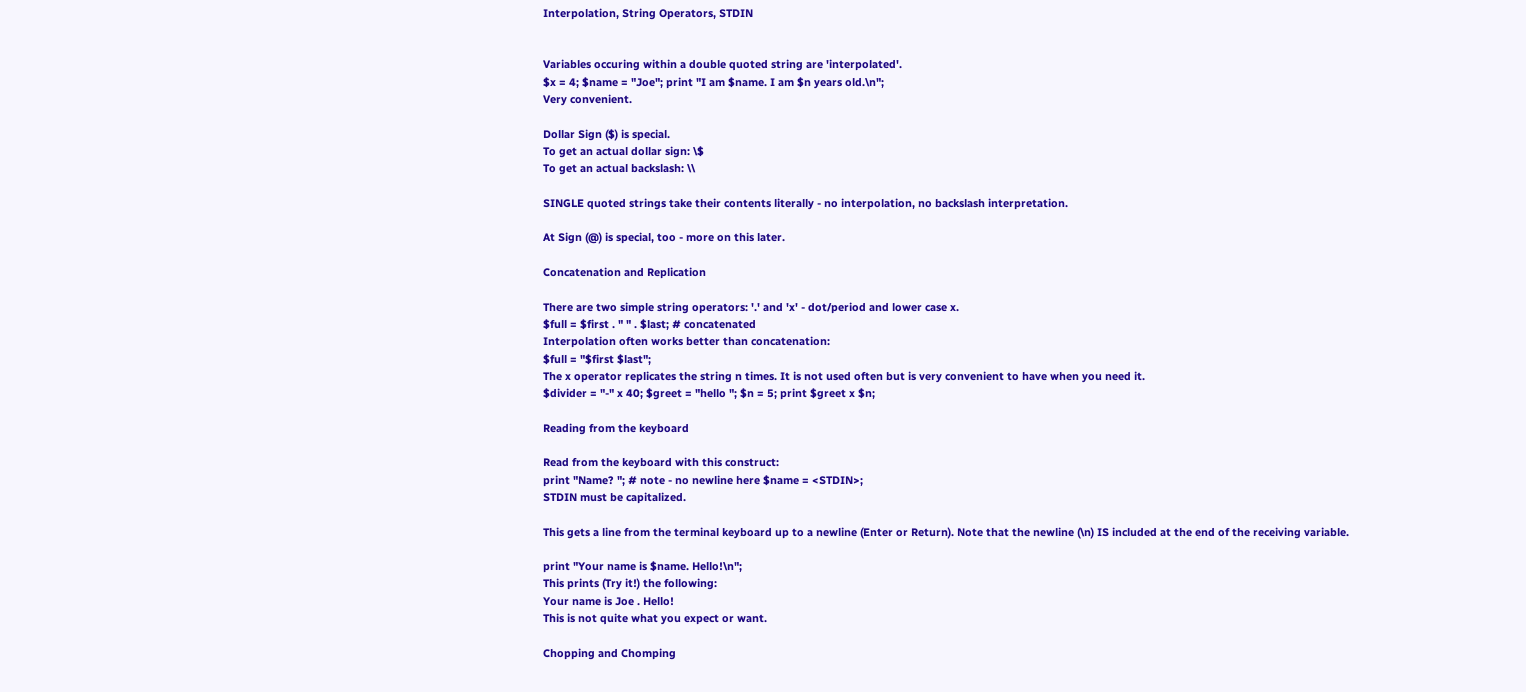Interpolation, String Operators, STDIN


Variables occuring within a double quoted string are 'interpolated'.
$x = 4; $name = "Joe"; print "I am $name. I am $n years old.\n";
Very convenient.

Dollar Sign ($) is special.
To get an actual dollar sign: \$
To get an actual backslash: \\

SINGLE quoted strings take their contents literally - no interpolation, no backslash interpretation.

At Sign (@) is special, too - more on this later.

Concatenation and Replication

There are two simple string operators: '.' and 'x' - dot/period and lower case x.
$full = $first . " " . $last; # concatenated
Interpolation often works better than concatenation:
$full = "$first $last";
The x operator replicates the string n times. It is not used often but is very convenient to have when you need it.
$divider = "-" x 40; $greet = "hello "; $n = 5; print $greet x $n;

Reading from the keyboard

Read from the keyboard with this construct:
print "Name? "; # note - no newline here $name = <STDIN>;
STDIN must be capitalized.

This gets a line from the terminal keyboard up to a newline (Enter or Return). Note that the newline (\n) IS included at the end of the receiving variable.

print "Your name is $name. Hello!\n";
This prints (Try it!) the following:
Your name is Joe . Hello!
This is not quite what you expect or want.

Chopping and Chomping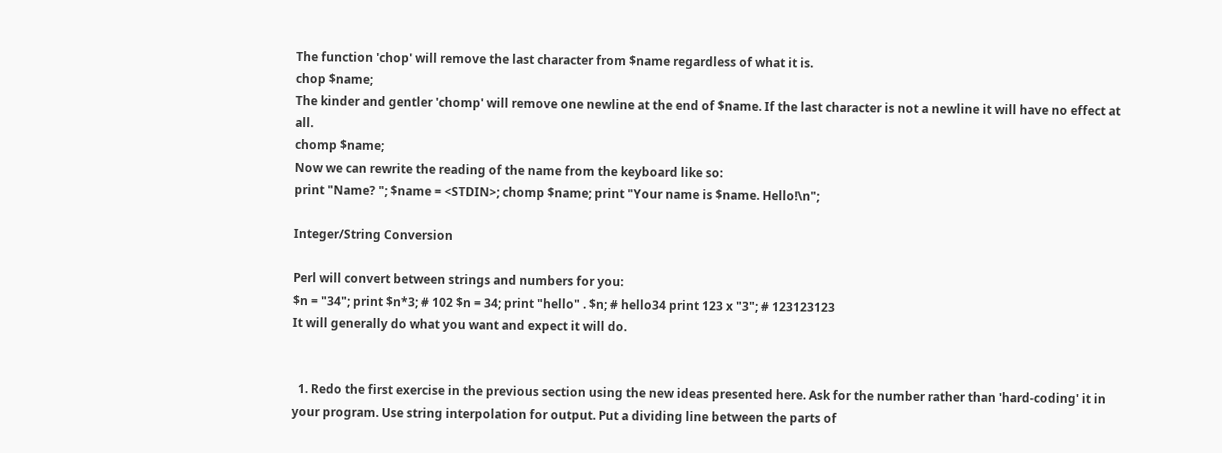The function 'chop' will remove the last character from $name regardless of what it is.
chop $name;
The kinder and gentler 'chomp' will remove one newline at the end of $name. If the last character is not a newline it will have no effect at all.
chomp $name;
Now we can rewrite the reading of the name from the keyboard like so:
print "Name? "; $name = <STDIN>; chomp $name; print "Your name is $name. Hello!\n";

Integer/String Conversion

Perl will convert between strings and numbers for you:
$n = "34"; print $n*3; # 102 $n = 34; print "hello" . $n; # hello34 print 123 x "3"; # 123123123
It will generally do what you want and expect it will do.


  1. Redo the first exercise in the previous section using the new ideas presented here. Ask for the number rather than 'hard-coding' it in your program. Use string interpolation for output. Put a dividing line between the parts of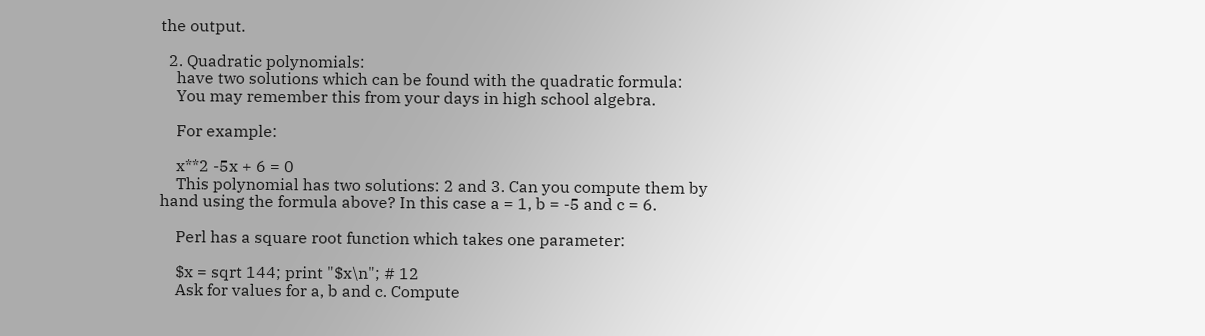the output.

  2. Quadratic polynomials:
    have two solutions which can be found with the quadratic formula:
    You may remember this from your days in high school algebra.

    For example:

    x**2 -5x + 6 = 0
    This polynomial has two solutions: 2 and 3. Can you compute them by hand using the formula above? In this case a = 1, b = -5 and c = 6.

    Perl has a square root function which takes one parameter:

    $x = sqrt 144; print "$x\n"; # 12
    Ask for values for a, b and c. Compute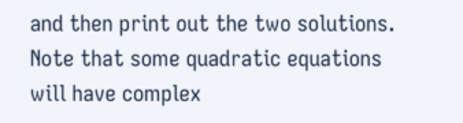and then print out the two solutions. Note that some quadratic equations will have complex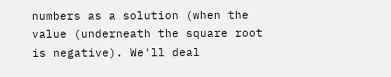numbers as a solution (when the value (underneath the square root is negative). We'll deal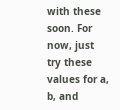with these soon. For now, just try these values for a, b, and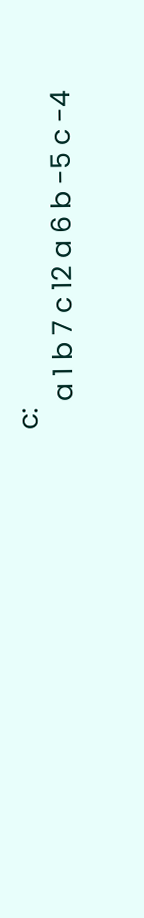c:
    a 1 b 7 c 12 a 6 b -5 c -4